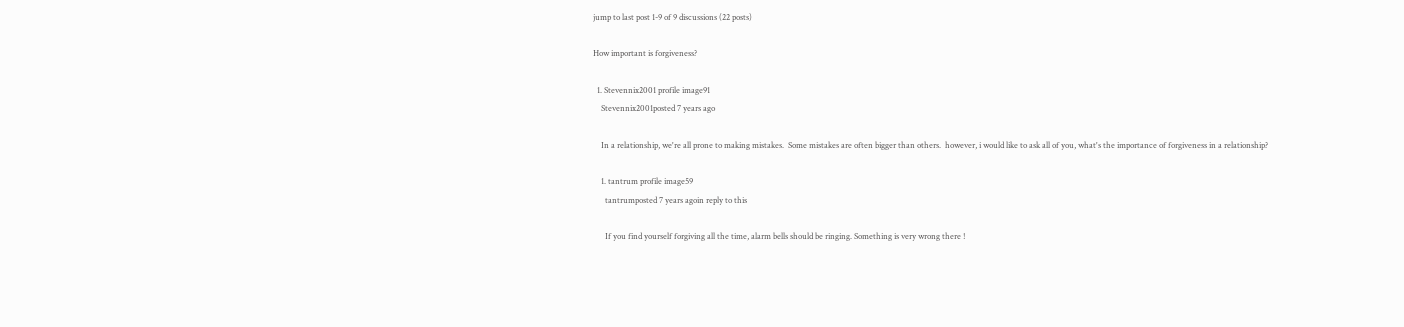jump to last post 1-9 of 9 discussions (22 posts)

How important is forgiveness?

  1. Stevennix2001 profile image91
    Stevennix2001posted 7 years ago

    In a relationship, we're all prone to making mistakes.  Some mistakes are often bigger than others.  however, i would like to ask all of you, what's the importance of forgiveness in a relationship?

    1. tantrum profile image59
      tantrumposted 7 years agoin reply to this

      If you find yourself forgiving all the time, alarm bells should be ringing. Something is very wrong there !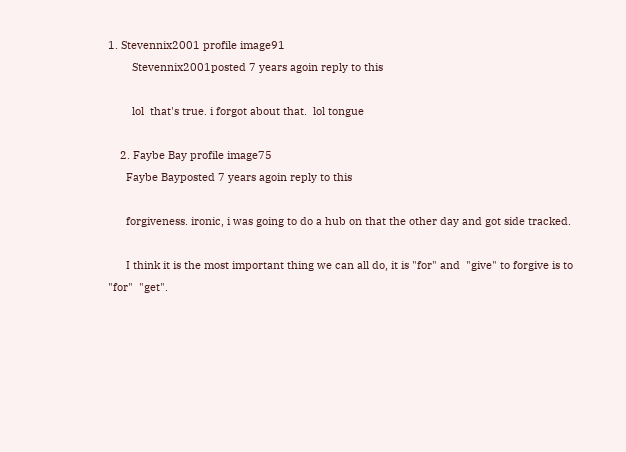1. Stevennix2001 profile image91
        Stevennix2001posted 7 years agoin reply to this

        lol  that's true. i forgot about that.  lol tongue

    2. Faybe Bay profile image75
      Faybe Bayposted 7 years agoin reply to this

      forgiveness. ironic, i was going to do a hub on that the other day and got side tracked.

      I think it is the most important thing we can all do, it is "for" and  "give" to forgive is to "for"  "get".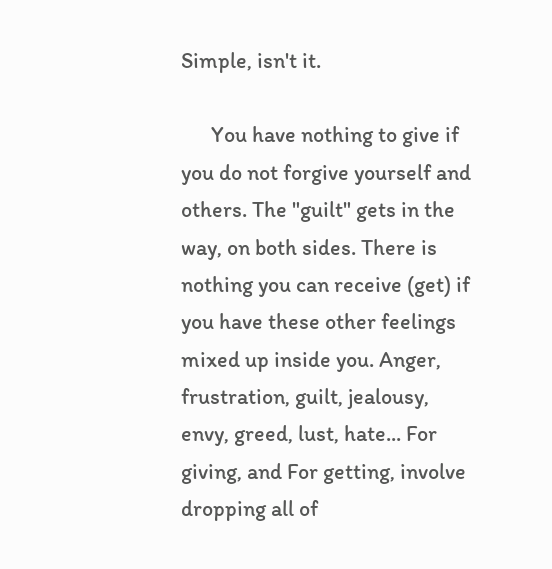Simple, isn't it.

      You have nothing to give if you do not forgive yourself and others. The "guilt" gets in the way, on both sides. There is nothing you can receive (get) if you have these other feelings mixed up inside you. Anger, frustration, guilt, jealousy, envy, greed, lust, hate... For giving, and For getting, involve dropping all of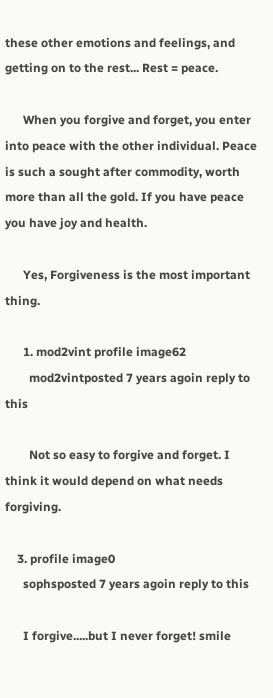these other emotions and feelings, and getting on to the rest... Rest = peace.

      When you forgive and forget, you enter into peace with the other individual. Peace is such a sought after commodity, worth more than all the gold. If you have peace you have joy and health.

      Yes, Forgiveness is the most important thing.

      1. mod2vint profile image62
        mod2vintposted 7 years agoin reply to this

        Not so easy to forgive and forget. I think it would depend on what needs forgiving.

    3. profile image0
      sophsposted 7 years agoin reply to this

      I forgive.....but I never forget! smile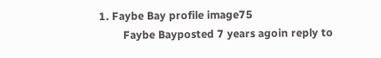1. Faybe Bay profile image75
        Faybe Bayposted 7 years agoin reply to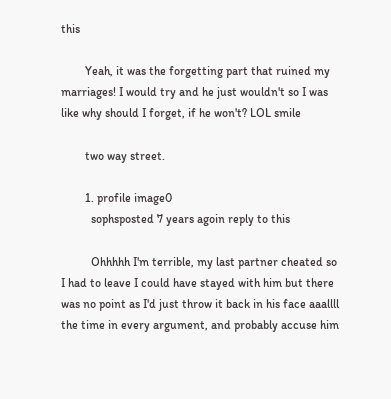this

        Yeah, it was the forgetting part that ruined my marriages! I would try and he just wouldn't so I was like why should I forget, if he won't? LOL smile

        two way street.

        1. profile image0
          sophsposted 7 years agoin reply to this

          Ohhhhh I'm terrible, my last partner cheated so I had to leave I could have stayed with him but there was no point as I'd just throw it back in his face aaallll the time in every argument, and probably accuse him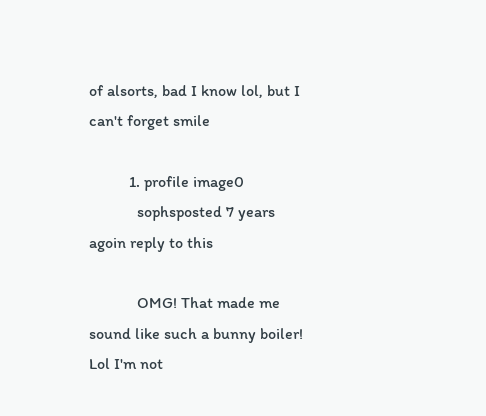of alsorts, bad I know lol, but I can't forget smile

          1. profile image0
            sophsposted 7 years agoin reply to this

            OMG! That made me sound like such a bunny boiler! Lol I'm not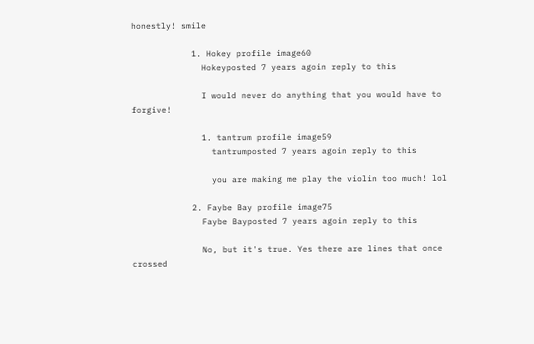honestly! smile

            1. Hokey profile image60
              Hokeyposted 7 years agoin reply to this

              I would never do anything that you would have to forgive!

              1. tantrum profile image59
                tantrumposted 7 years agoin reply to this

                you are making me play the violin too much! lol

            2. Faybe Bay profile image75
              Faybe Bayposted 7 years agoin reply to this

              No, but it's true. Yes there are lines that once crossed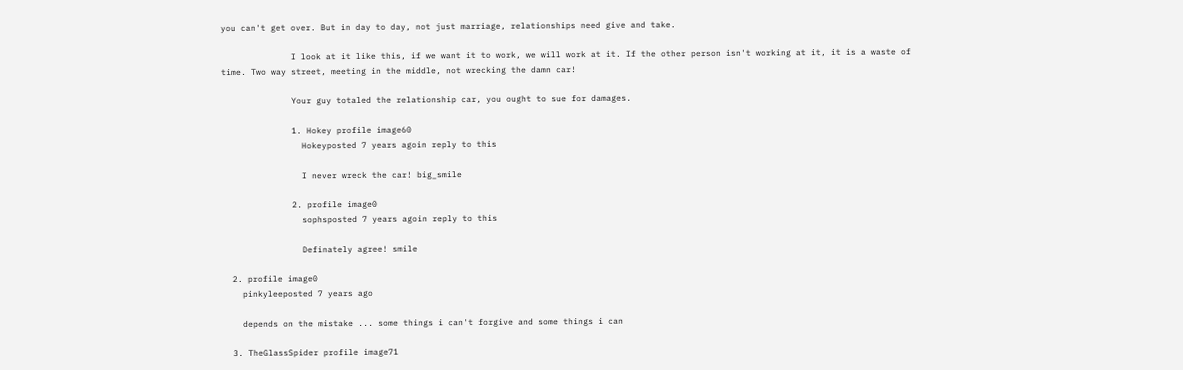you can't get over. But in day to day, not just marriage, relationships need give and take.

              I look at it like this, if we want it to work, we will work at it. If the other person isn't working at it, it is a waste of time. Two way street, meeting in the middle, not wrecking the damn car!

              Your guy totaled the relationship car, you ought to sue for damages.

              1. Hokey profile image60
                Hokeyposted 7 years agoin reply to this

                I never wreck the car! big_smile

              2. profile image0
                sophsposted 7 years agoin reply to this

                Definately agree! smile

  2. profile image0
    pinkyleeposted 7 years ago

    depends on the mistake ... some things i can't forgive and some things i can

  3. TheGlassSpider profile image71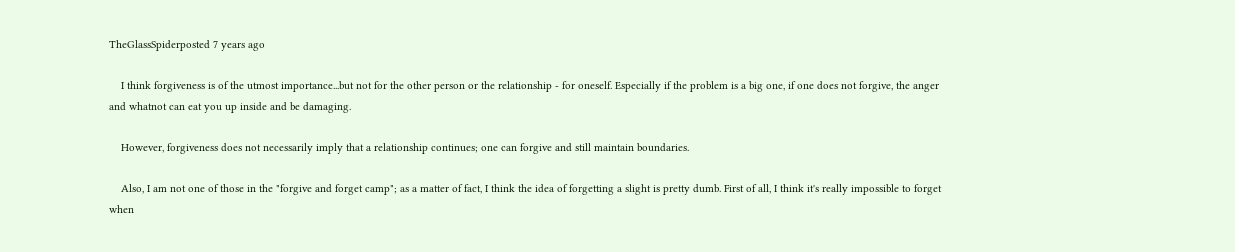TheGlassSpiderposted 7 years ago

    I think forgiveness is of the utmost importance...but not for the other person or the relationship - for oneself. Especially if the problem is a big one, if one does not forgive, the anger and whatnot can eat you up inside and be damaging.

    However, forgiveness does not necessarily imply that a relationship continues; one can forgive and still maintain boundaries.

    Also, I am not one of those in the "forgive and forget camp"; as a matter of fact, I think the idea of forgetting a slight is pretty dumb. First of all, I think it's really impossible to forget when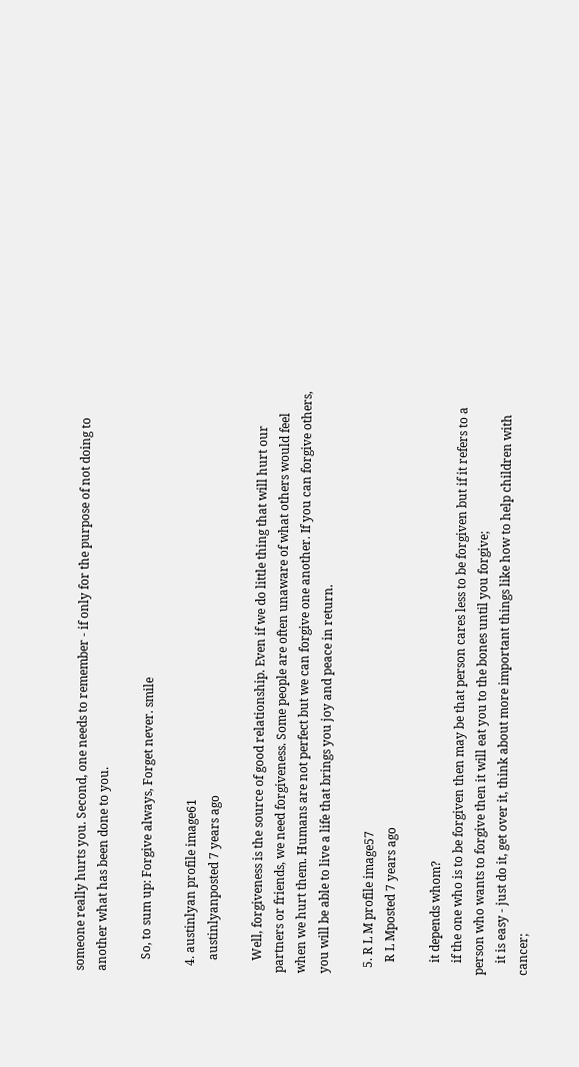someone really hurts you. Second, one needs to remember - if only for the purpose of not doing to another what has been done to you.

    So, to sum up: Forgive always, Forget never. smile

  4. austinlyan profile image61
    austinlyanposted 7 years ago

    Well, forgiveness is the source of good relationship. Even if we do little thing that will hurt our partners or friends, we need forgiveness. Some people are often unaware of what others would feel when we hurt them. Humans are not perfect but we can forgive one another. If you can forgive others, you will be able to live a life that brings you joy and peace in return.

  5. R L M profile image57
    R L Mposted 7 years ago

    it depends whom?
    if the one who is to be forgiven then may be that person cares less to be forgiven but if it refers to a person who wants to forgive then it will eat you to the bones until you forgive;
    it is easy - just do it, get over it, think about more important things like how to help children with cancer;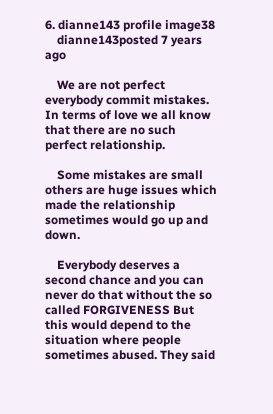6. dianne143 profile image38
    dianne143posted 7 years ago

    We are not perfect everybody commit mistakes. In terms of love we all know that there are no such perfect relationship.

    Some mistakes are small others are huge issues which made the relationship sometimes would go up and down.

    Everybody deserves a second chance and you can never do that without the so called FORGIVENESS But this would depend to the situation where people sometimes abused. They said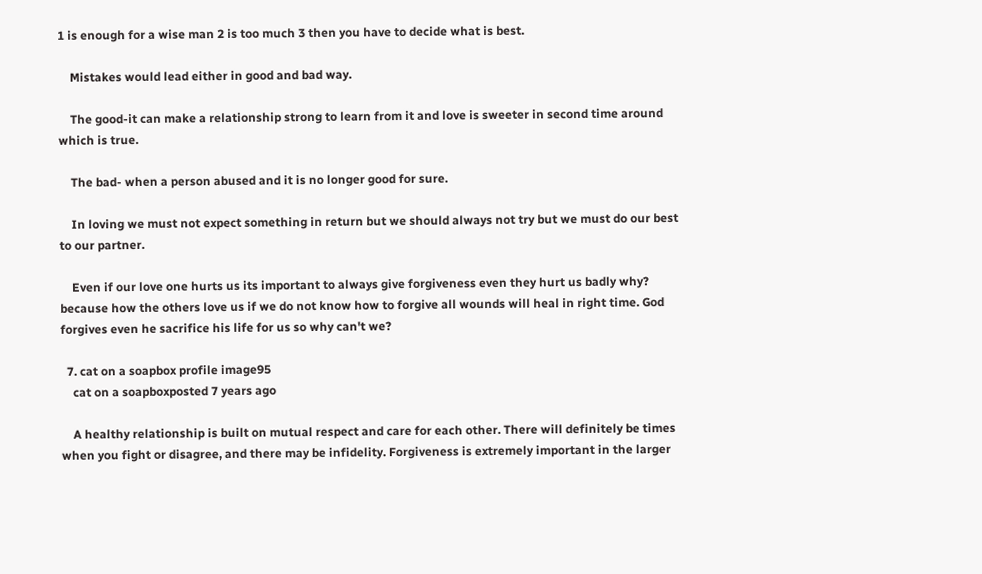1 is enough for a wise man 2 is too much 3 then you have to decide what is best.

    Mistakes would lead either in good and bad way.

    The good-it can make a relationship strong to learn from it and love is sweeter in second time around which is true.

    The bad- when a person abused and it is no longer good for sure.

    In loving we must not expect something in return but we should always not try but we must do our best to our partner.

    Even if our love one hurts us its important to always give forgiveness even they hurt us badly why? because how the others love us if we do not know how to forgive all wounds will heal in right time. God forgives even he sacrifice his life for us so why can't we?

  7. cat on a soapbox profile image95
    cat on a soapboxposted 7 years ago

    A healthy relationship is built on mutual respect and care for each other. There will definitely be times when you fight or disagree, and there may be infidelity. Forgiveness is extremely important in the larger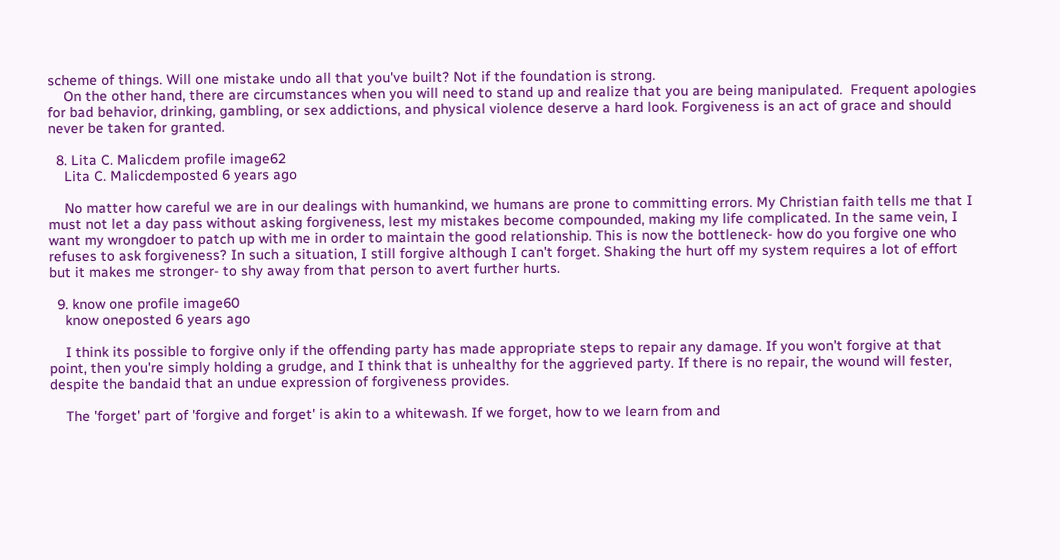scheme of things. Will one mistake undo all that you've built? Not if the foundation is strong.
    On the other hand, there are circumstances when you will need to stand up and realize that you are being manipulated.  Frequent apologies for bad behavior, drinking, gambling, or sex addictions, and physical violence deserve a hard look. Forgiveness is an act of grace and should never be taken for granted.

  8. Lita C. Malicdem profile image62
    Lita C. Malicdemposted 6 years ago

    No matter how careful we are in our dealings with humankind, we humans are prone to committing errors. My Christian faith tells me that I must not let a day pass without asking forgiveness, lest my mistakes become compounded, making my life complicated. In the same vein, I want my wrongdoer to patch up with me in order to maintain the good relationship. This is now the bottleneck- how do you forgive one who refuses to ask forgiveness? In such a situation, I still forgive although I can't forget. Shaking the hurt off my system requires a lot of effort but it makes me stronger- to shy away from that person to avert further hurts.

  9. know one profile image60
    know oneposted 6 years ago

    I think its possible to forgive only if the offending party has made appropriate steps to repair any damage. If you won't forgive at that point, then you're simply holding a grudge, and I think that is unhealthy for the aggrieved party. If there is no repair, the wound will fester, despite the bandaid that an undue expression of forgiveness provides.

    The 'forget' part of 'forgive and forget' is akin to a whitewash. If we forget, how to we learn from and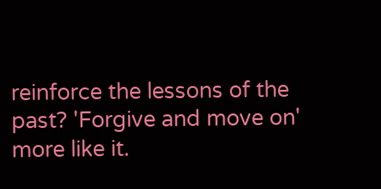reinforce the lessons of the past? 'Forgive and move on' more like it.